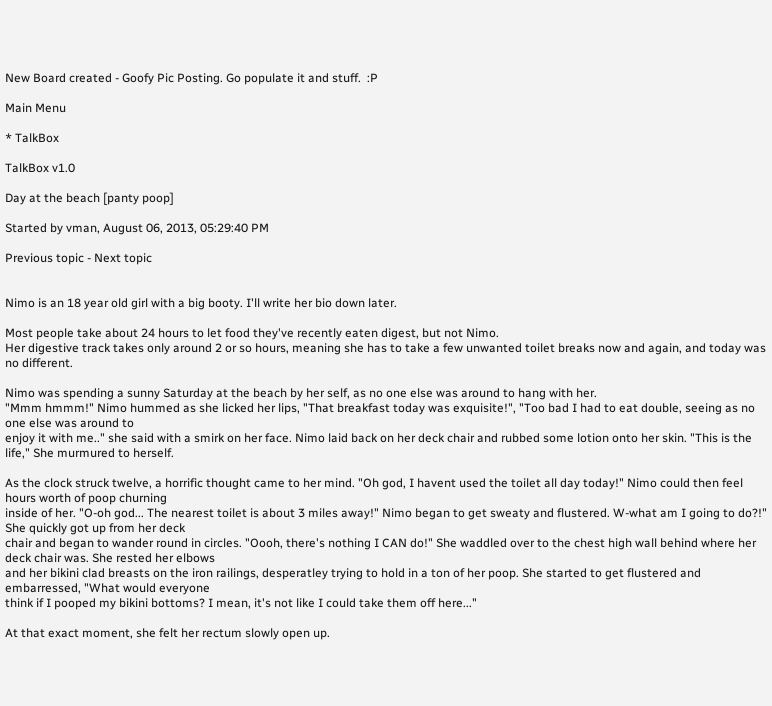New Board created - Goofy Pic Posting. Go populate it and stuff.  :P

Main Menu

* TalkBox

TalkBox v1.0

Day at the beach [panty poop]

Started by vman, August 06, 2013, 05:29:40 PM

Previous topic - Next topic


Nimo is an 18 year old girl with a big booty. I'll write her bio down later.

Most people take about 24 hours to let food they've recently eaten digest, but not Nimo.
Her digestive track takes only around 2 or so hours, meaning she has to take a few unwanted toilet breaks now and again, and today was no different.

Nimo was spending a sunny Saturday at the beach by her self, as no one else was around to hang with her.
"Mmm hmmm!" Nimo hummed as she licked her lips, "That breakfast today was exquisite!", "Too bad I had to eat double, seeing as no one else was around to
enjoy it with me.." she said with a smirk on her face. Nimo laid back on her deck chair and rubbed some lotion onto her skin. "This is the life," She murmured to herself.

As the clock struck twelve, a horrific thought came to her mind. "Oh god, I havent used the toilet all day today!" Nimo could then feel hours worth of poop churning
inside of her. "O-oh god... The nearest toilet is about 3 miles away!" Nimo began to get sweaty and flustered. W-what am I going to do?!" She quickly got up from her deck
chair and began to wander round in circles. "Oooh, there's nothing I CAN do!" She waddled over to the chest high wall behind where her deck chair was. She rested her elbows
and her bikini clad breasts on the iron railings, desperatley trying to hold in a ton of her poop. She started to get flustered and embarressed, "What would everyone
think if I pooped my bikini bottoms? I mean, it's not like I could take them off here..."

At that exact moment, she felt her rectum slowly open up.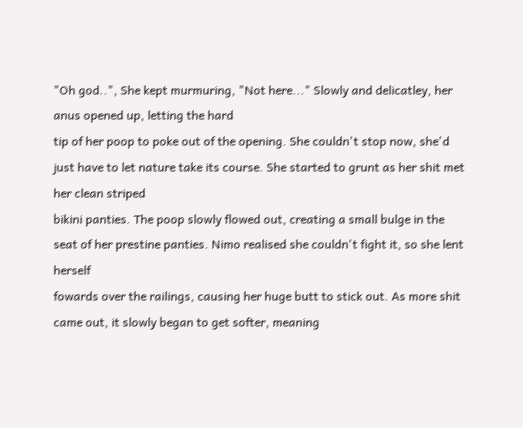"Oh god..", She kept murmuring, "Not here..." Slowly and delicatley, her anus opened up, letting the hard
tip of her poop to poke out of the opening. She couldn't stop now, she'd just have to let nature take its course. She started to grunt as her shit met her clean striped
bikini panties. The poop slowly flowed out, creating a small bulge in the seat of her prestine panties. Nimo realised she couldn't fight it, so she lent herself
fowards over the railings, causing her huge butt to stick out. As more shit came out, it slowly began to get softer, meaning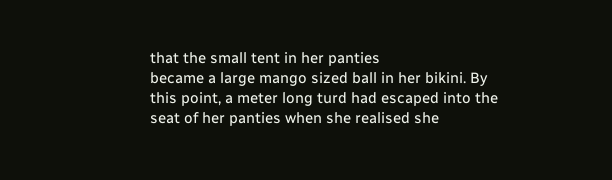that the small tent in her panties
became a large mango sized ball in her bikini. By this point, a meter long turd had escaped into the seat of her panties when she realised she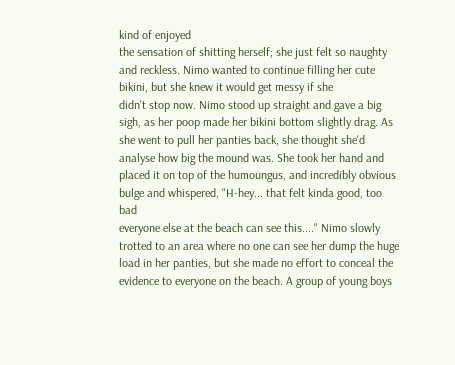kind of enjoyed
the sensation of shitting herself; she just felt so naughty and reckless. Nimo wanted to continue filling her cute bikini, but she knew it would get messy if she
didn't stop now. Nimo stood up straight and gave a big sigh, as her poop made her bikini bottom slightly drag. As she went to pull her panties back, she thought she'd
analyse how big the mound was. She took her hand and placed it on top of the humoungus, and incredibly obvious bulge and whispered, "H-hey... that felt kinda good, too bad
everyone else at the beach can see this...." Nimo slowly trotted to an area where no one can see her dump the huge load in her panties, but she made no effort to conceal the
evidence to everyone on the beach. A group of young boys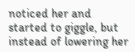noticed her and started to giggle, but instead of lowering her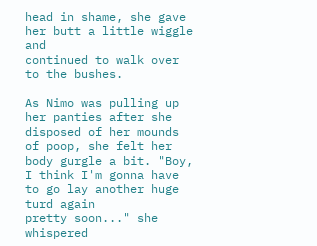head in shame, she gave her butt a little wiggle and
continued to walk over to the bushes.

As Nimo was pulling up her panties after she disposed of her mounds of poop, she felt her body gurgle a bit. "Boy, I think I'm gonna have to go lay another huge turd again
pretty soon..." she whispered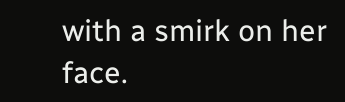with a smirk on her face.